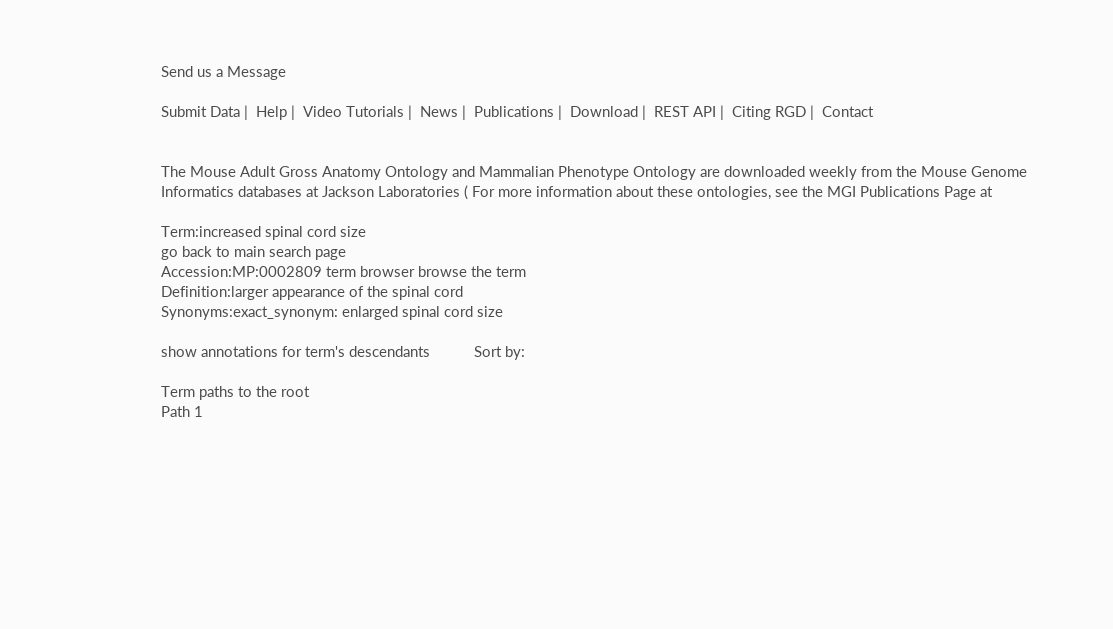Send us a Message

Submit Data |  Help |  Video Tutorials |  News |  Publications |  Download |  REST API |  Citing RGD |  Contact


The Mouse Adult Gross Anatomy Ontology and Mammalian Phenotype Ontology are downloaded weekly from the Mouse Genome Informatics databases at Jackson Laboratories ( For more information about these ontologies, see the MGI Publications Page at

Term:increased spinal cord size
go back to main search page
Accession:MP:0002809 term browser browse the term
Definition:larger appearance of the spinal cord
Synonyms:exact_synonym: enlarged spinal cord size

show annotations for term's descendants           Sort by:

Term paths to the root
Path 1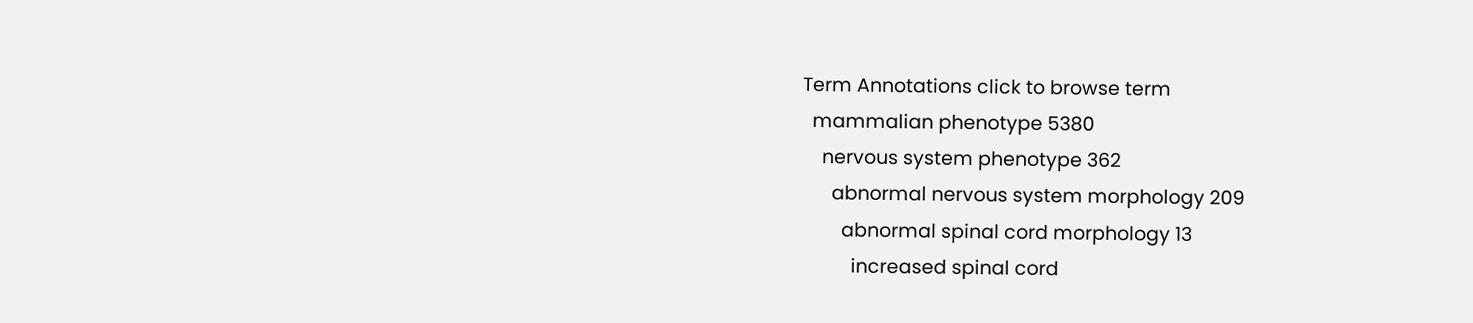Term Annotations click to browse term
  mammalian phenotype 5380
    nervous system phenotype 362
      abnormal nervous system morphology 209
        abnormal spinal cord morphology 13
          increased spinal cord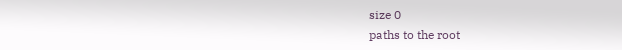size 0
paths to the root